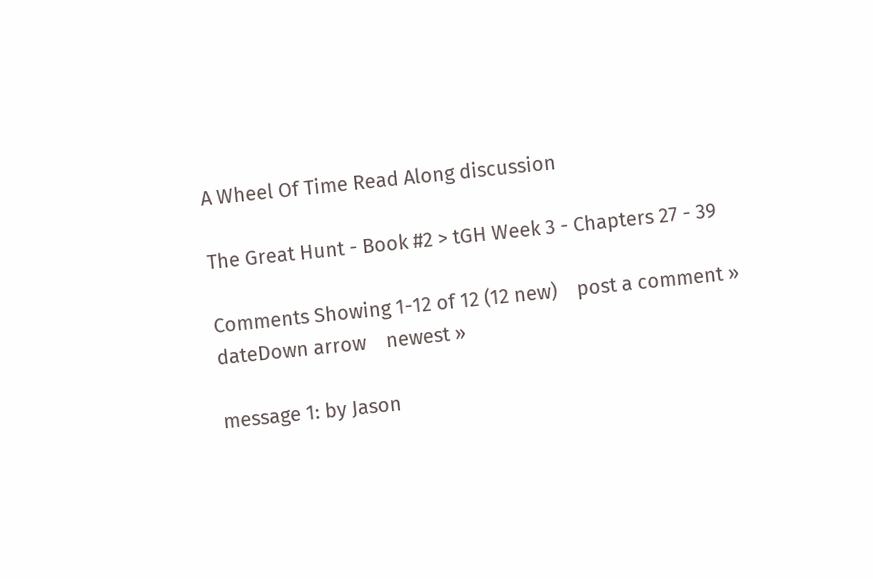A Wheel Of Time Read Along discussion

The Great Hunt - Book #2 > tGH Week 3 - Chapters 27 - 39

Comments Showing 1-12 of 12 (12 new)    post a comment »
dateDown arrow    newest »

message 1: by Jason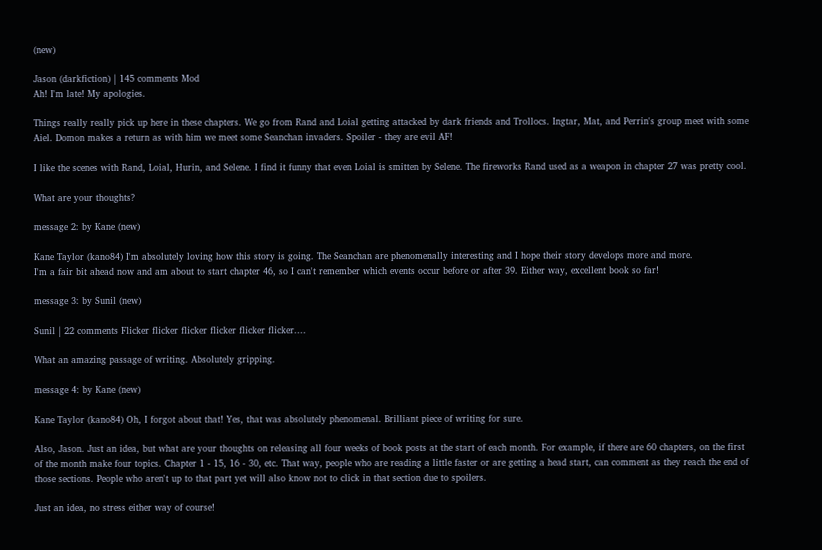(new)

Jason (darkfiction) | 145 comments Mod
Ah! I'm late! My apologies.

Things really really pick up here in these chapters. We go from Rand and Loial getting attacked by dark friends and Trollocs. Ingtar, Mat, and Perrin's group meet with some Aiel. Domon makes a return as with him we meet some Seanchan invaders. Spoiler - they are evil AF!

I like the scenes with Rand, Loial, Hurin, and Selene. I find it funny that even Loial is smitten by Selene. The fireworks Rand used as a weapon in chapter 27 was pretty cool.

What are your thoughts?

message 2: by Kane (new)

Kane Taylor (kano84) I'm absolutely loving how this story is going. The Seanchan are phenomenally interesting and I hope their story develops more and more.
I'm a fair bit ahead now and am about to start chapter 46, so I can't remember which events occur before or after 39. Either way, excellent book so far!

message 3: by Sunil (new)

Sunil | 22 comments Flicker flicker flicker flicker flicker flicker....

What an amazing passage of writing. Absolutely gripping.

message 4: by Kane (new)

Kane Taylor (kano84) Oh, I forgot about that! Yes, that was absolutely phenomenal. Brilliant piece of writing for sure.

Also, Jason. Just an idea, but what are your thoughts on releasing all four weeks of book posts at the start of each month. For example, if there are 60 chapters, on the first of the month make four topics. Chapter 1 - 15, 16 - 30, etc. That way, people who are reading a little faster or are getting a head start, can comment as they reach the end of those sections. People who aren't up to that part yet will also know not to click in that section due to spoilers.

Just an idea, no stress either way of course!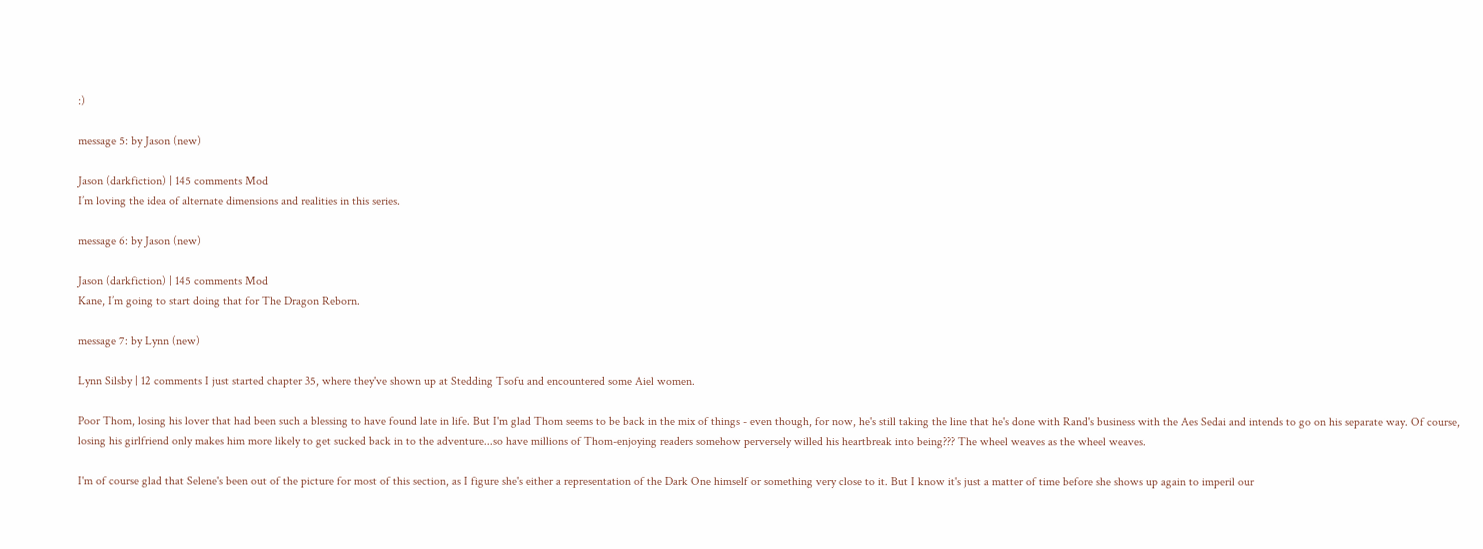:)

message 5: by Jason (new)

Jason (darkfiction) | 145 comments Mod
I’m loving the idea of alternate dimensions and realities in this series.

message 6: by Jason (new)

Jason (darkfiction) | 145 comments Mod
Kane, I’m going to start doing that for The Dragon Reborn.

message 7: by Lynn (new)

Lynn Silsby | 12 comments I just started chapter 35, where they've shown up at Stedding Tsofu and encountered some Aiel women.

Poor Thom, losing his lover that had been such a blessing to have found late in life. But I'm glad Thom seems to be back in the mix of things - even though, for now, he's still taking the line that he's done with Rand's business with the Aes Sedai and intends to go on his separate way. Of course, losing his girlfriend only makes him more likely to get sucked back in to the adventure...so have millions of Thom-enjoying readers somehow perversely willed his heartbreak into being??? The wheel weaves as the wheel weaves.

I'm of course glad that Selene's been out of the picture for most of this section, as I figure she's either a representation of the Dark One himself or something very close to it. But I know it's just a matter of time before she shows up again to imperil our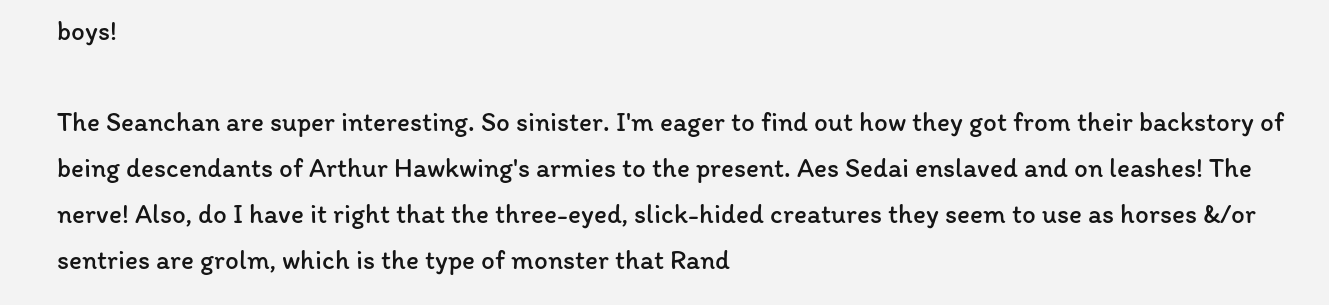boys!

The Seanchan are super interesting. So sinister. I'm eager to find out how they got from their backstory of being descendants of Arthur Hawkwing's armies to the present. Aes Sedai enslaved and on leashes! The nerve! Also, do I have it right that the three-eyed, slick-hided creatures they seem to use as horses &/or sentries are grolm, which is the type of monster that Rand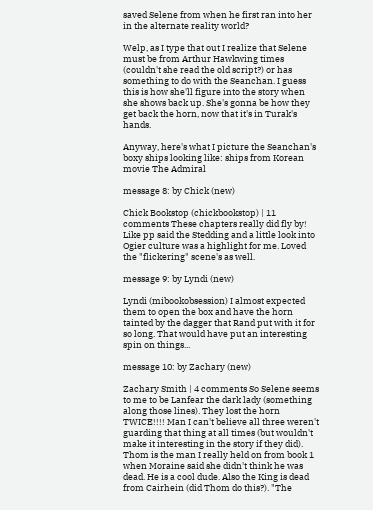saved Selene from when he first ran into her in the alternate reality world?

Welp, as I type that out I realize that Selene must be from Arthur Hawkwing times (couldn't she read the old script?) or has something to do with the Seanchan. I guess this is how she'll figure into the story when she shows back up. She's gonna be how they get back the horn, now that it's in Turak's hands.

Anyway, here's what I picture the Seanchan's boxy ships looking like: ships from Korean movie The Admiral

message 8: by Chick (new)

Chick Bookstop (chickbookstop) | 11 comments These chapters really did fly by! Like pp said the Stedding and a little look into Ogier culture was a highlight for me. Loved the "flickering" scene's as well.

message 9: by Lyndi (new)

Lyndi (mibookobsession) I almost expected them to open the box and have the horn tainted by the dagger that Rand put with it for so long. That would have put an interesting spin on things...

message 10: by Zachary (new)

Zachary Smith | 4 comments So Selene seems to me to be Lanfear the dark lady (something along those lines). They lost the horn TWICE!!!! Man I can't believe all three weren't guarding that thing at all times (but wouldn't make it interesting in the story if they did). Thom is the man I really held on from book 1 when Moraine said she didn't think he was dead. He is a cool dude. Also the King is dead from Cairhein (did Thom do this?). "The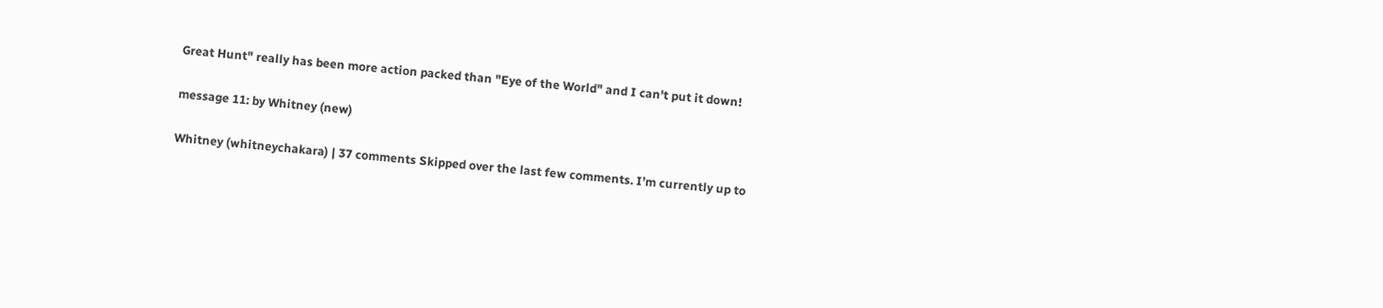Great Hunt" really has been more action packed than "Eye of the World" and I can't put it down!

message 11: by Whitney (new)

Whitney (whitneychakara) | 37 comments Skipped over the last few comments. I’m currently up to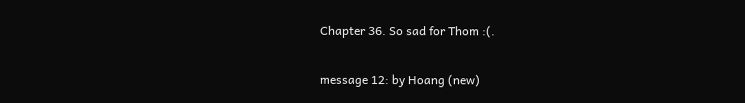Chapter 36. So sad for Thom :(.

message 12: by Hoang (new)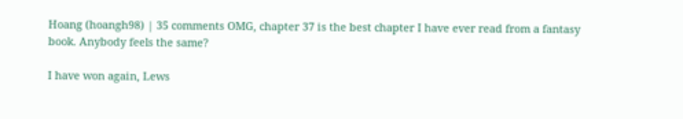Hoang (hoangh98) | 35 comments OMG, chapter 37 is the best chapter I have ever read from a fantasy book. Anybody feels the same?

I have won again, Lews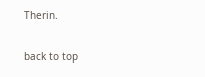Therin.

back to top